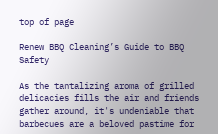top of page

Renew BBQ Cleaning’s Guide to BBQ Safety

As the tantalizing aroma of grilled delicacies fills the air and friends gather around, it's undeniable that barbecues are a beloved pastime for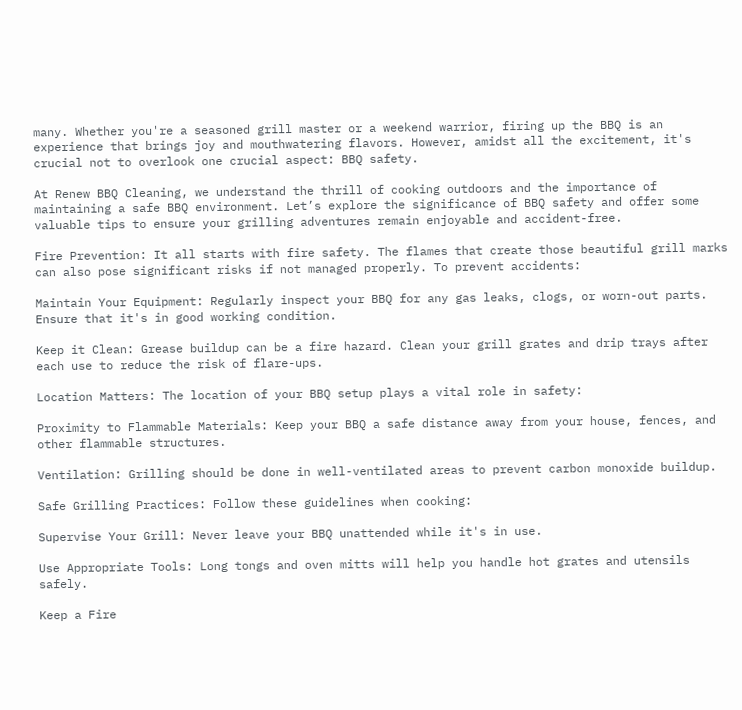many. Whether you're a seasoned grill master or a weekend warrior, firing up the BBQ is an experience that brings joy and mouthwatering flavors. However, amidst all the excitement, it's crucial not to overlook one crucial aspect: BBQ safety.

At Renew BBQ Cleaning, we understand the thrill of cooking outdoors and the importance of maintaining a safe BBQ environment. Let’s explore the significance of BBQ safety and offer some valuable tips to ensure your grilling adventures remain enjoyable and accident-free.

Fire Prevention: It all starts with fire safety. The flames that create those beautiful grill marks can also pose significant risks if not managed properly. To prevent accidents:

Maintain Your Equipment: Regularly inspect your BBQ for any gas leaks, clogs, or worn-out parts. Ensure that it's in good working condition.

Keep it Clean: Grease buildup can be a fire hazard. Clean your grill grates and drip trays after each use to reduce the risk of flare-ups.

Location Matters: The location of your BBQ setup plays a vital role in safety:

Proximity to Flammable Materials: Keep your BBQ a safe distance away from your house, fences, and other flammable structures.

Ventilation: Grilling should be done in well-ventilated areas to prevent carbon monoxide buildup.

Safe Grilling Practices: Follow these guidelines when cooking:

Supervise Your Grill: Never leave your BBQ unattended while it's in use.

Use Appropriate Tools: Long tongs and oven mitts will help you handle hot grates and utensils safely.

Keep a Fire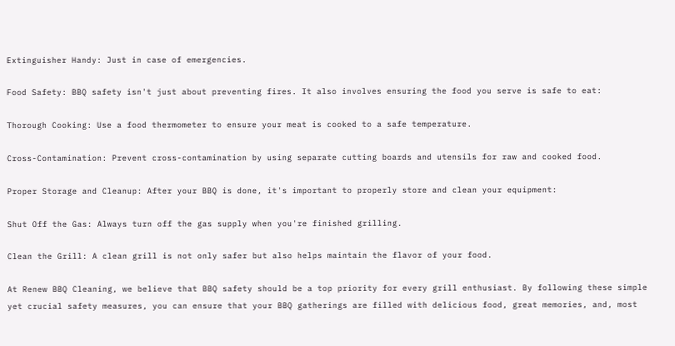Extinguisher Handy: Just in case of emergencies.

Food Safety: BBQ safety isn't just about preventing fires. It also involves ensuring the food you serve is safe to eat:

Thorough Cooking: Use a food thermometer to ensure your meat is cooked to a safe temperature.

Cross-Contamination: Prevent cross-contamination by using separate cutting boards and utensils for raw and cooked food.

Proper Storage and Cleanup: After your BBQ is done, it's important to properly store and clean your equipment:

Shut Off the Gas: Always turn off the gas supply when you're finished grilling.

Clean the Grill: A clean grill is not only safer but also helps maintain the flavor of your food.

At Renew BBQ Cleaning, we believe that BBQ safety should be a top priority for every grill enthusiast. By following these simple yet crucial safety measures, you can ensure that your BBQ gatherings are filled with delicious food, great memories, and, most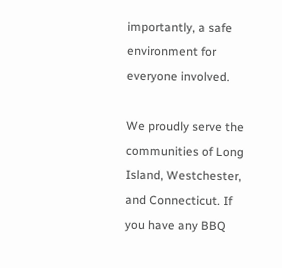importantly, a safe environment for everyone involved.

We proudly serve the communities of Long Island, Westchester, and Connecticut. If you have any BBQ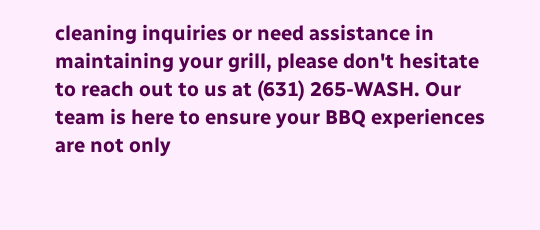cleaning inquiries or need assistance in maintaining your grill, please don't hesitate to reach out to us at (631) 265-WASH. Our team is here to ensure your BBQ experiences are not only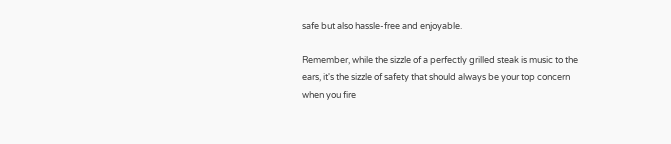safe but also hassle-free and enjoyable.

Remember, while the sizzle of a perfectly grilled steak is music to the ears, it's the sizzle of safety that should always be your top concern when you fire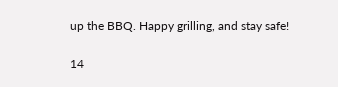up the BBQ. Happy grilling, and stay safe!

14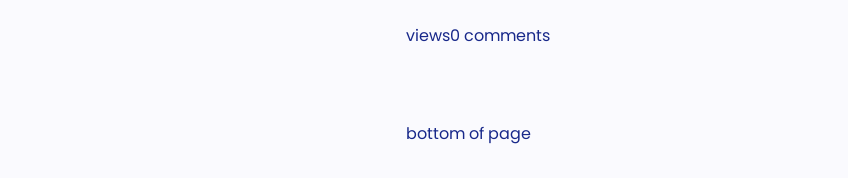views0 comments


bottom of page